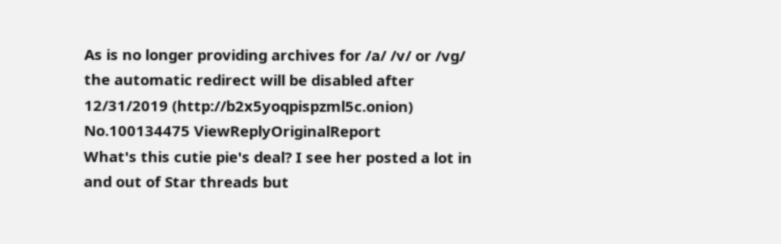As is no longer providing archives for /a/ /v/ or /vg/ the automatic redirect will be disabled after 12/31/2019 (http://b2x5yoqpispzml5c.onion)
No.100134475 ViewReplyOriginalReport
What's this cutie pie's deal? I see her posted a lot in and out of Star threads but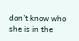don't know who she is in the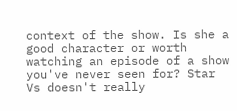context of the show. Is she a good character or worth watching an episode of a show you've never seen for? Star Vs doesn't really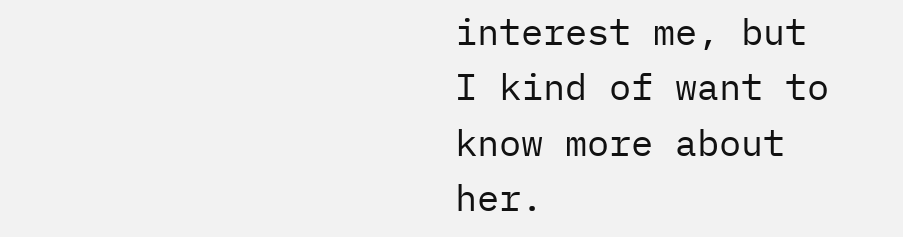interest me, but I kind of want to know more about her.